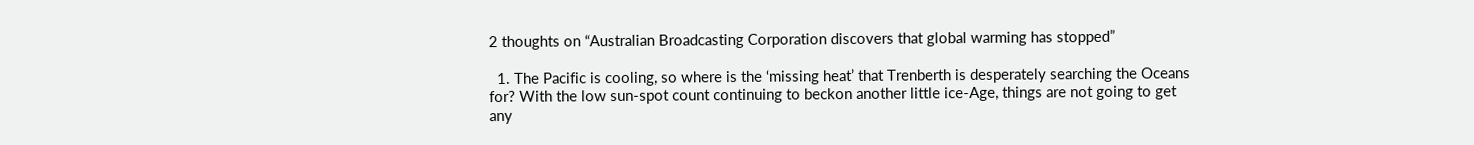2 thoughts on “Australian Broadcasting Corporation discovers that global warming has stopped”

  1. The Pacific is cooling, so where is the ‘missing heat’ that Trenberth is desperately searching the Oceans for? With the low sun-spot count continuing to beckon another little ice-Age, things are not going to get any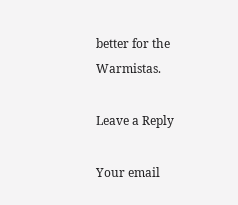better for the Warmistas.

Leave a Reply

Your email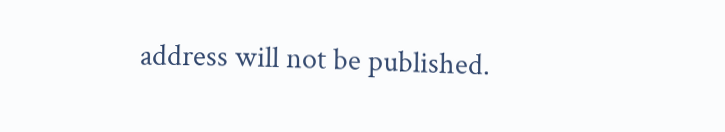address will not be published.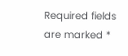Required fields are marked *